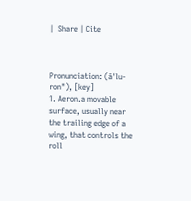|  Share | Cite



Pronunciation: (ā'lu-ron"), [key]
1. Aeron.a movable surface, usually near the trailing edge of a wing, that controls the roll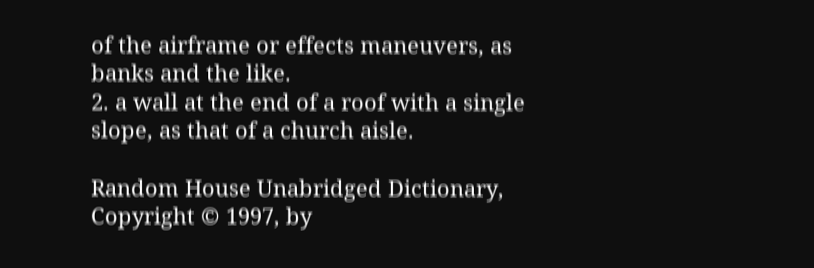of the airframe or effects maneuvers, as banks and the like.
2. a wall at the end of a roof with a single slope, as that of a church aisle.

Random House Unabridged Dictionary, Copyright © 1997, by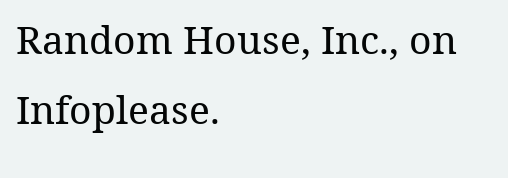Random House, Inc., on Infoplease.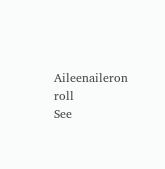Aileenaileron roll
See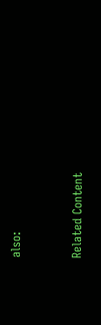also:


Related Content